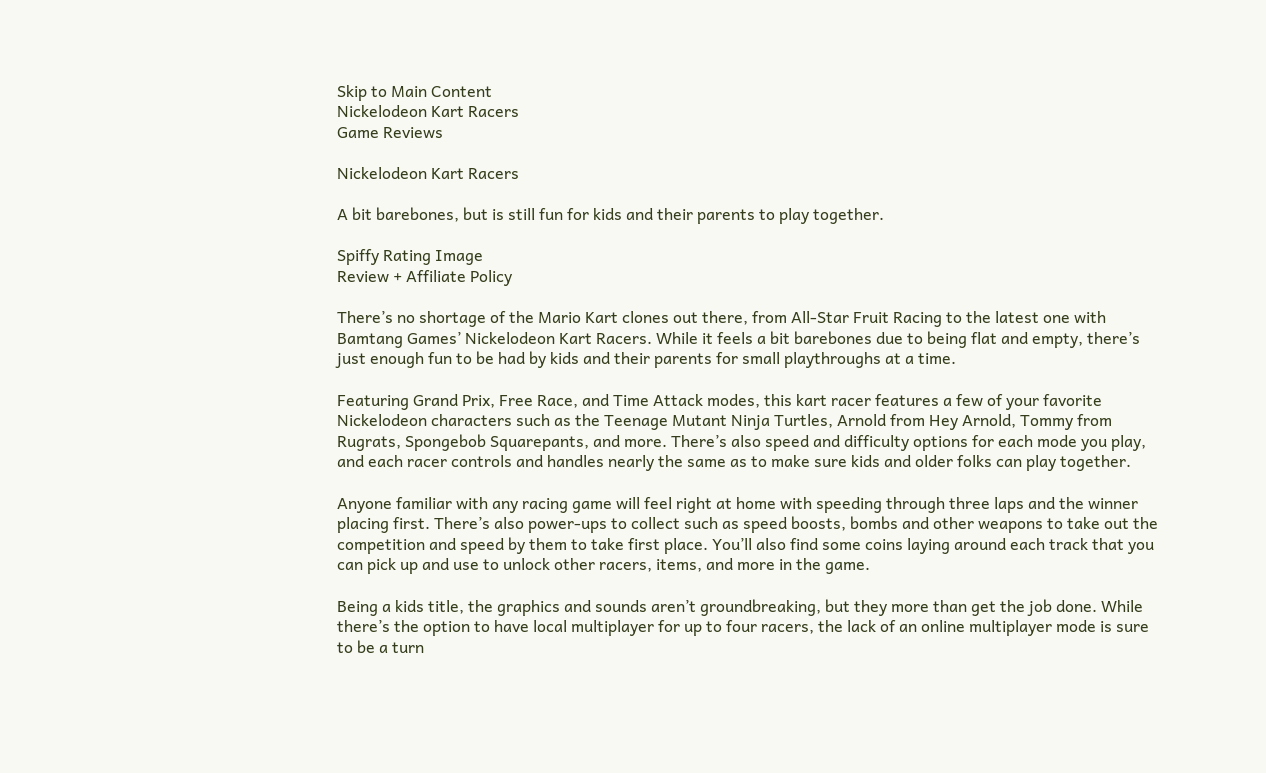Skip to Main Content
Nickelodeon Kart Racers
Game Reviews

Nickelodeon Kart Racers

A bit barebones, but is still fun for kids and their parents to play together.

Spiffy Rating Image
Review + Affiliate Policy

There’s no shortage of the Mario Kart clones out there, from All-Star Fruit Racing to the latest one with Bamtang Games’ Nickelodeon Kart Racers. While it feels a bit barebones due to being flat and empty, there’s just enough fun to be had by kids and their parents for small playthroughs at a time.

Featuring Grand Prix, Free Race, and Time Attack modes, this kart racer features a few of your favorite Nickelodeon characters such as the Teenage Mutant Ninja Turtles, Arnold from Hey Arnold, Tommy from Rugrats, Spongebob Squarepants, and more. There’s also speed and difficulty options for each mode you play, and each racer controls and handles nearly the same as to make sure kids and older folks can play together.

Anyone familiar with any racing game will feel right at home with speeding through three laps and the winner placing first. There’s also power-ups to collect such as speed boosts, bombs and other weapons to take out the competition and speed by them to take first place. You’ll also find some coins laying around each track that you can pick up and use to unlock other racers, items, and more in the game.

Being a kids title, the graphics and sounds aren’t groundbreaking, but they more than get the job done. While there’s the option to have local multiplayer for up to four racers, the lack of an online multiplayer mode is sure to be a turn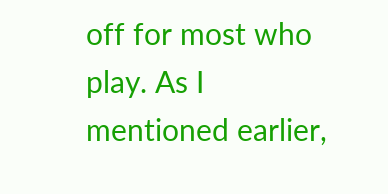off for most who play. As I mentioned earlier,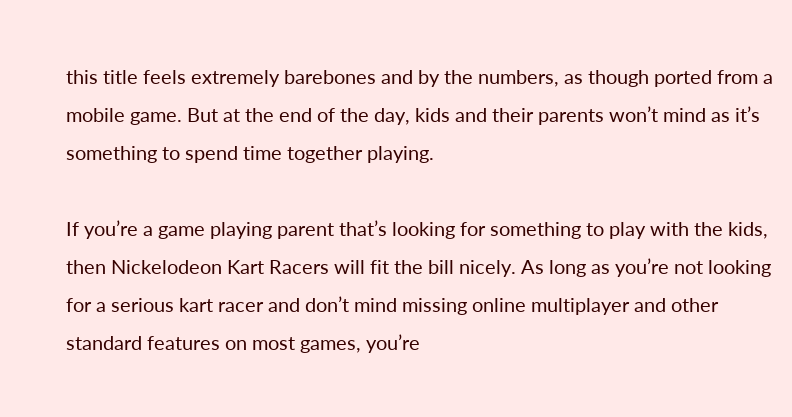this title feels extremely barebones and by the numbers, as though ported from a mobile game. But at the end of the day, kids and their parents won’t mind as it’s something to spend time together playing.

If you’re a game playing parent that’s looking for something to play with the kids, then Nickelodeon Kart Racers will fit the bill nicely. As long as you’re not looking for a serious kart racer and don’t mind missing online multiplayer and other standard features on most games, you’re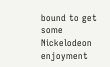bound to get some Nickelodeon enjoyment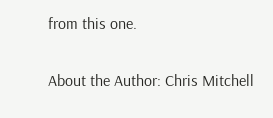from this one.

About the Author: Chris Mitchell